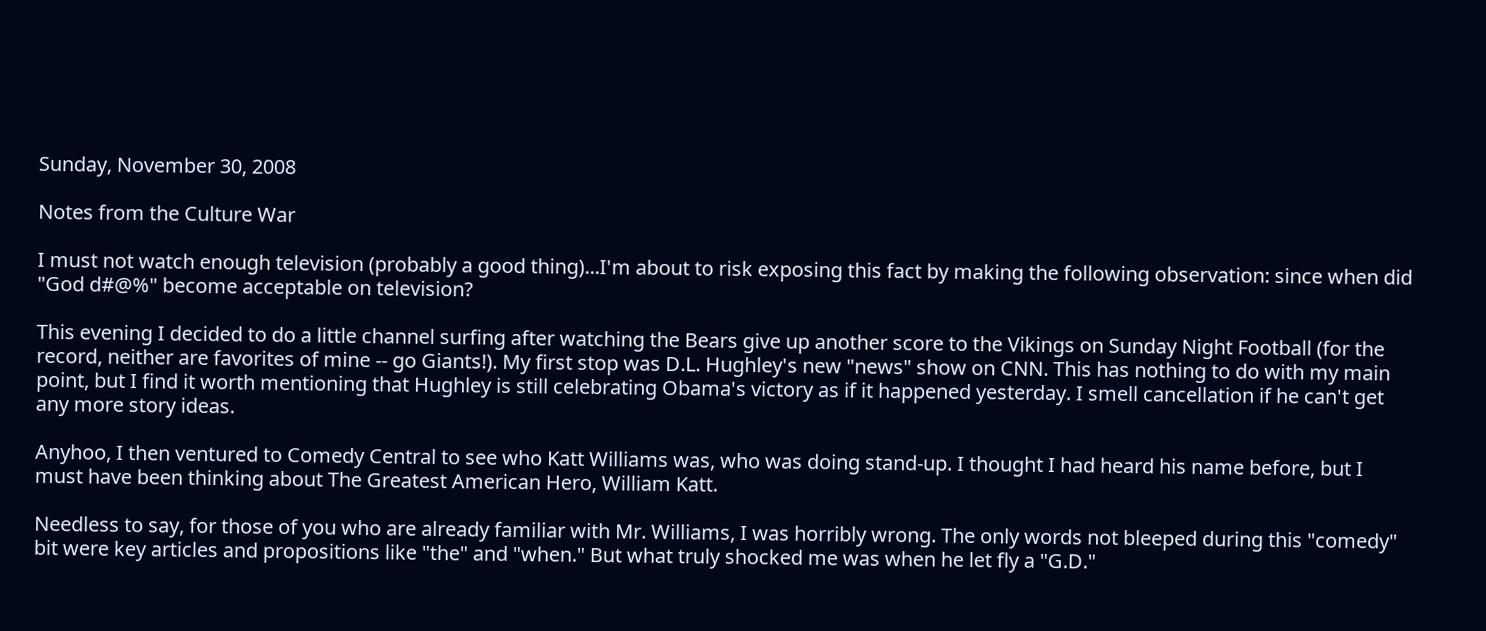Sunday, November 30, 2008

Notes from the Culture War

I must not watch enough television (probably a good thing)...I'm about to risk exposing this fact by making the following observation: since when did "God d#@%" become acceptable on television?

This evening I decided to do a little channel surfing after watching the Bears give up another score to the Vikings on Sunday Night Football (for the record, neither are favorites of mine -- go Giants!). My first stop was D.L. Hughley's new "news" show on CNN. This has nothing to do with my main point, but I find it worth mentioning that Hughley is still celebrating Obama's victory as if it happened yesterday. I smell cancellation if he can't get any more story ideas.

Anyhoo, I then ventured to Comedy Central to see who Katt Williams was, who was doing stand-up. I thought I had heard his name before, but I must have been thinking about The Greatest American Hero, William Katt.

Needless to say, for those of you who are already familiar with Mr. Williams, I was horribly wrong. The only words not bleeped during this "comedy" bit were key articles and propositions like "the" and "when." But what truly shocked me was when he let fly a "G.D."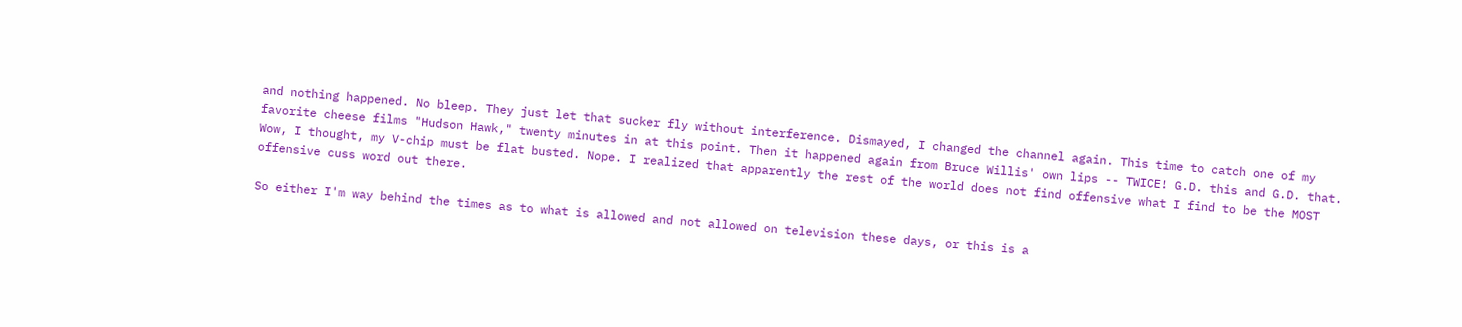and nothing happened. No bleep. They just let that sucker fly without interference. Dismayed, I changed the channel again. This time to catch one of my favorite cheese films "Hudson Hawk," twenty minutes in at this point. Then it happened again from Bruce Willis' own lips -- TWICE! G.D. this and G.D. that. Wow, I thought, my V-chip must be flat busted. Nope. I realized that apparently the rest of the world does not find offensive what I find to be the MOST offensive cuss word out there.

So either I'm way behind the times as to what is allowed and not allowed on television these days, or this is a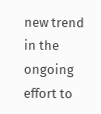new trend in the ongoing effort to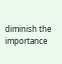diminish the importance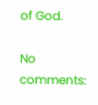of God.

No comments: